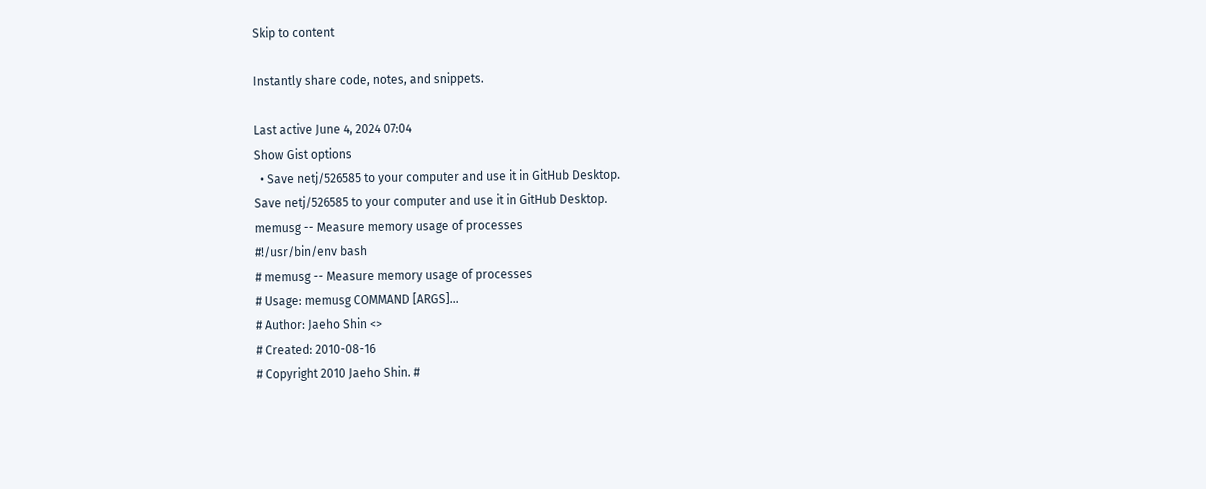Skip to content

Instantly share code, notes, and snippets.

Last active June 4, 2024 07:04
Show Gist options
  • Save netj/526585 to your computer and use it in GitHub Desktop.
Save netj/526585 to your computer and use it in GitHub Desktop.
memusg -- Measure memory usage of processes
#!/usr/bin/env bash
# memusg -- Measure memory usage of processes
# Usage: memusg COMMAND [ARGS]...
# Author: Jaeho Shin <>
# Created: 2010-08-16
# Copyright 2010 Jaeho Shin. #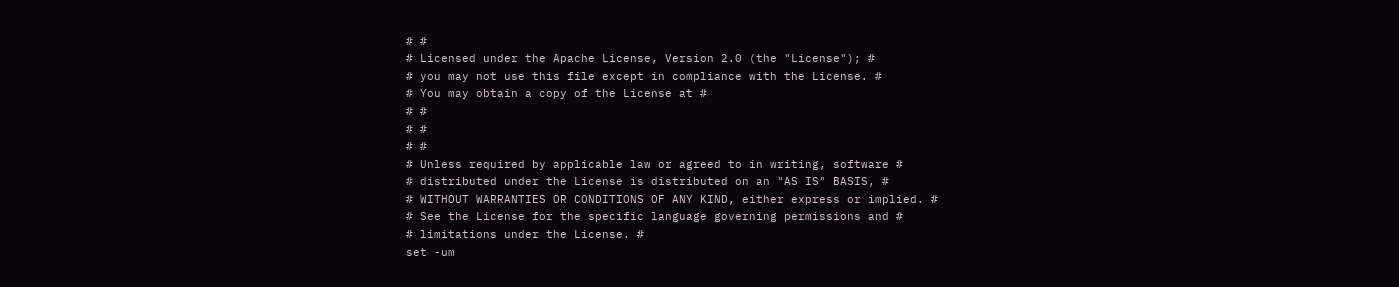# #
# Licensed under the Apache License, Version 2.0 (the "License"); #
# you may not use this file except in compliance with the License. #
# You may obtain a copy of the License at #
# #
# #
# #
# Unless required by applicable law or agreed to in writing, software #
# distributed under the License is distributed on an "AS IS" BASIS, #
# WITHOUT WARRANTIES OR CONDITIONS OF ANY KIND, either express or implied. #
# See the License for the specific language governing permissions and #
# limitations under the License. #
set -um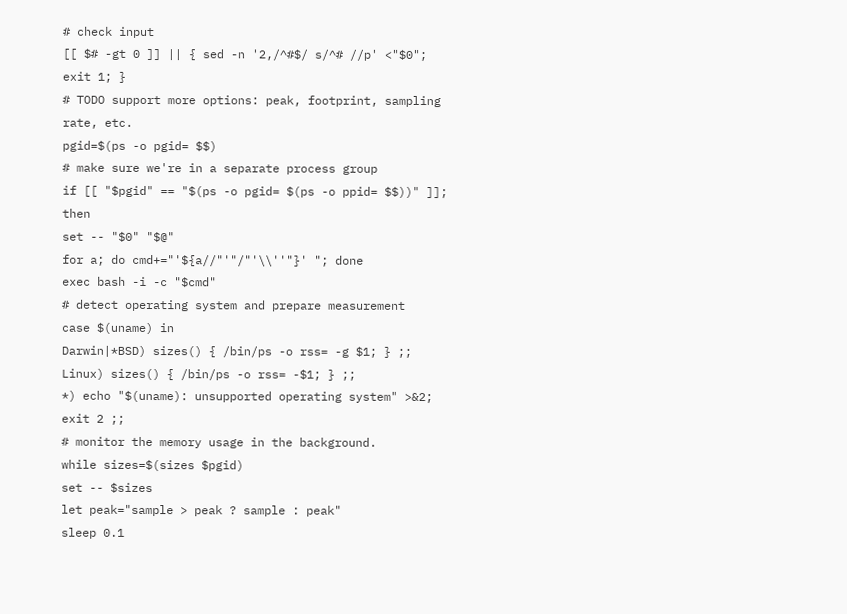# check input
[[ $# -gt 0 ]] || { sed -n '2,/^#$/ s/^# //p' <"$0"; exit 1; }
# TODO support more options: peak, footprint, sampling rate, etc.
pgid=$(ps -o pgid= $$)
# make sure we're in a separate process group
if [[ "$pgid" == "$(ps -o pgid= $(ps -o ppid= $$))" ]]; then
set -- "$0" "$@"
for a; do cmd+="'${a//"'"/"'\\''"}' "; done
exec bash -i -c "$cmd"
# detect operating system and prepare measurement
case $(uname) in
Darwin|*BSD) sizes() { /bin/ps -o rss= -g $1; } ;;
Linux) sizes() { /bin/ps -o rss= -$1; } ;;
*) echo "$(uname): unsupported operating system" >&2; exit 2 ;;
# monitor the memory usage in the background.
while sizes=$(sizes $pgid)
set -- $sizes
let peak="sample > peak ? sample : peak"
sleep 0.1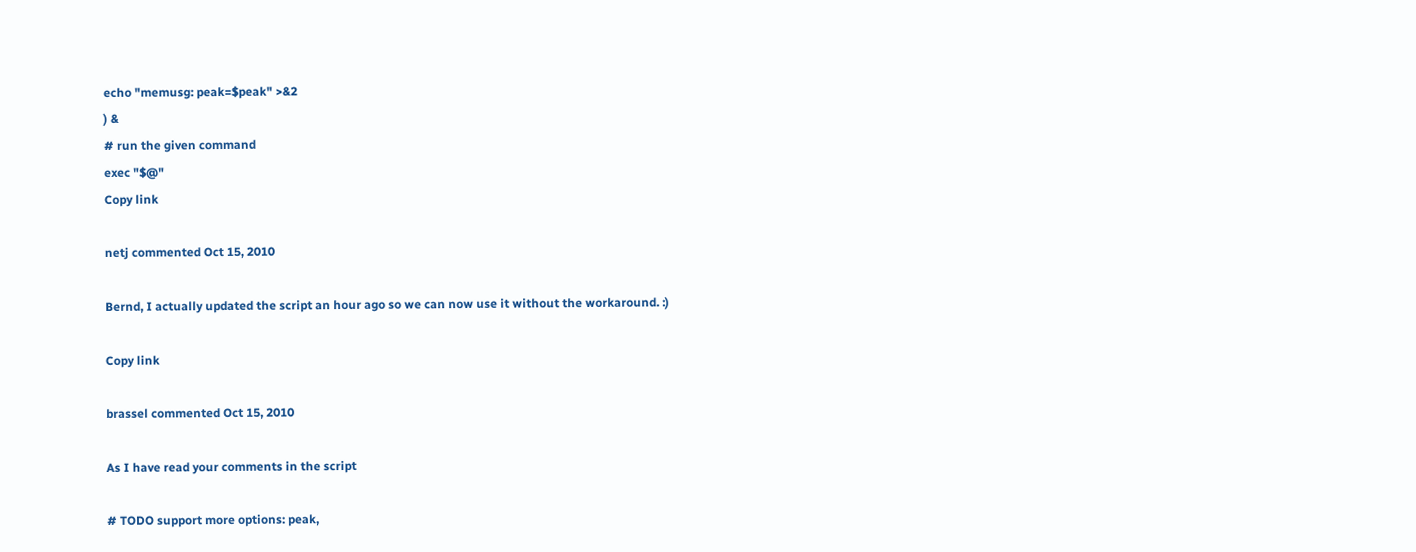echo "memusg: peak=$peak" >&2
) &
# run the given command
exec "$@"
Copy link

netj commented Oct 15, 2010

Bernd, I actually updated the script an hour ago so we can now use it without the workaround. :)

Copy link

brassel commented Oct 15, 2010

As I have read your comments in the script

# TODO support more options: peak,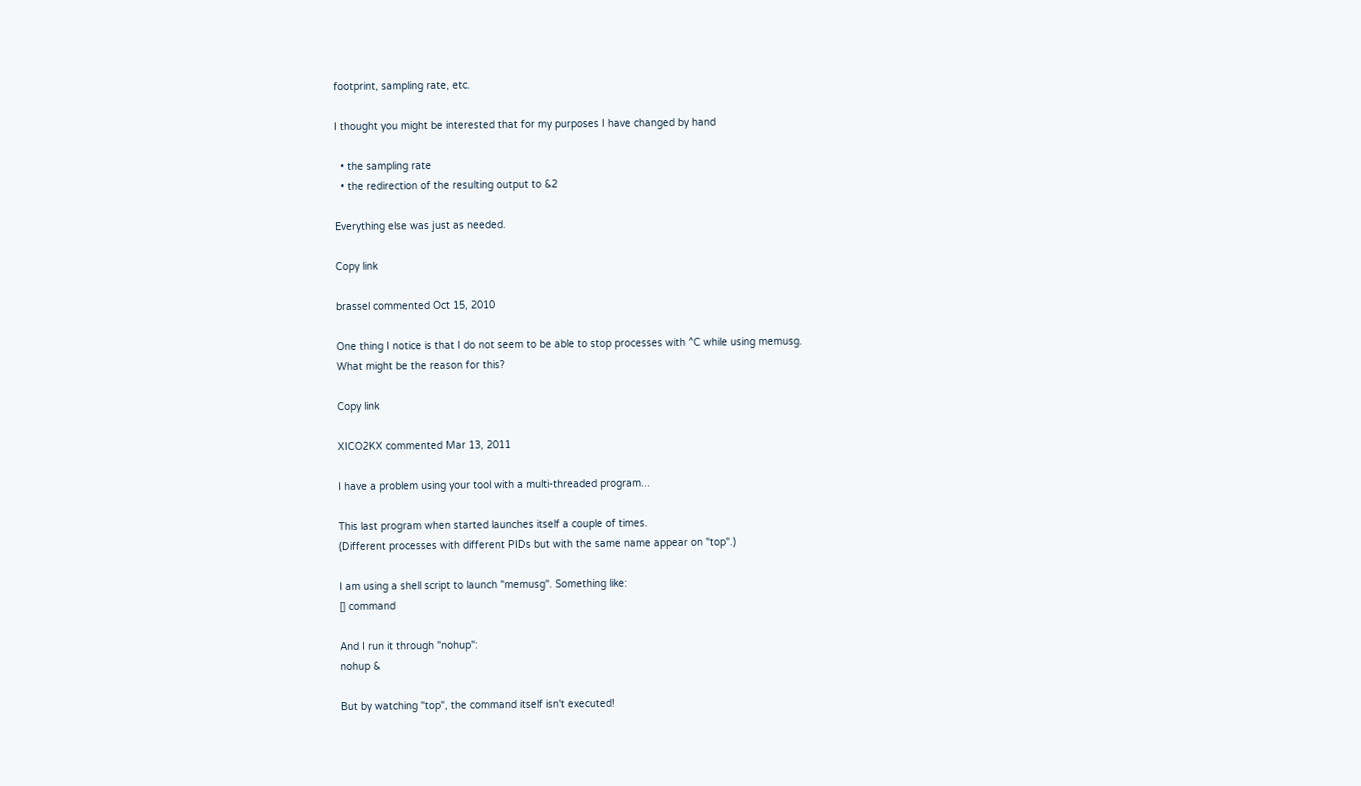footprint, sampling rate, etc.

I thought you might be interested that for my purposes I have changed by hand

  • the sampling rate
  • the redirection of the resulting output to &2

Everything else was just as needed.

Copy link

brassel commented Oct 15, 2010

One thing I notice is that I do not seem to be able to stop processes with ^C while using memusg.
What might be the reason for this?

Copy link

XICO2KX commented Mar 13, 2011

I have a problem using your tool with a multi-threaded program...

This last program when started launches itself a couple of times.
(Different processes with different PIDs but with the same name appear on "top".)

I am using a shell script to launch "memusg". Something like:
[] command

And I run it through "nohup":
nohup &

But by watching "top", the command itself isn't executed!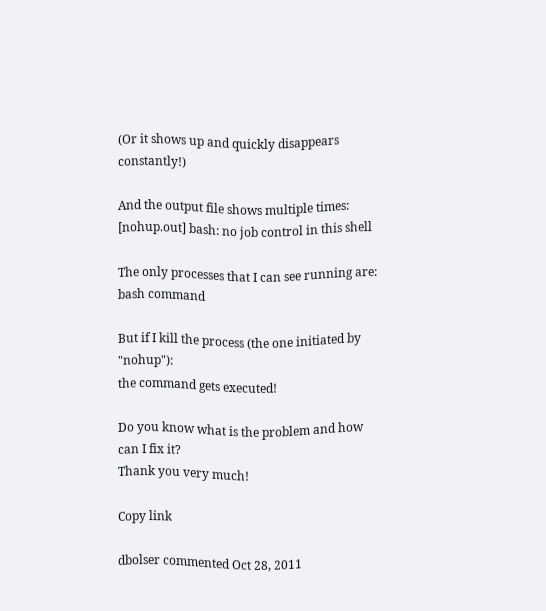(Or it shows up and quickly disappears constantly!)

And the output file shows multiple times:
[nohup.out] bash: no job control in this shell

The only processes that I can see running are:
bash command

But if I kill the process (the one initiated by "nohup"):
the command gets executed!

Do you know what is the problem and how can I fix it?
Thank you very much!

Copy link

dbolser commented Oct 28, 2011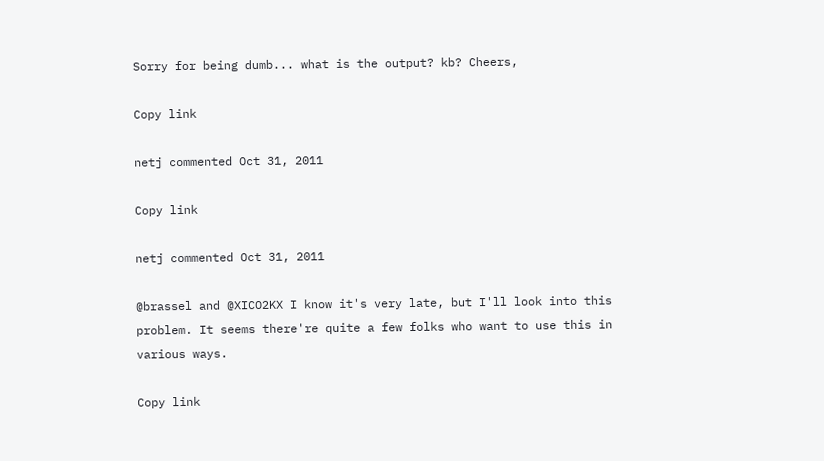Sorry for being dumb... what is the output? kb? Cheers,

Copy link

netj commented Oct 31, 2011

Copy link

netj commented Oct 31, 2011

@brassel and @XICO2KX I know it's very late, but I'll look into this problem. It seems there're quite a few folks who want to use this in various ways.

Copy link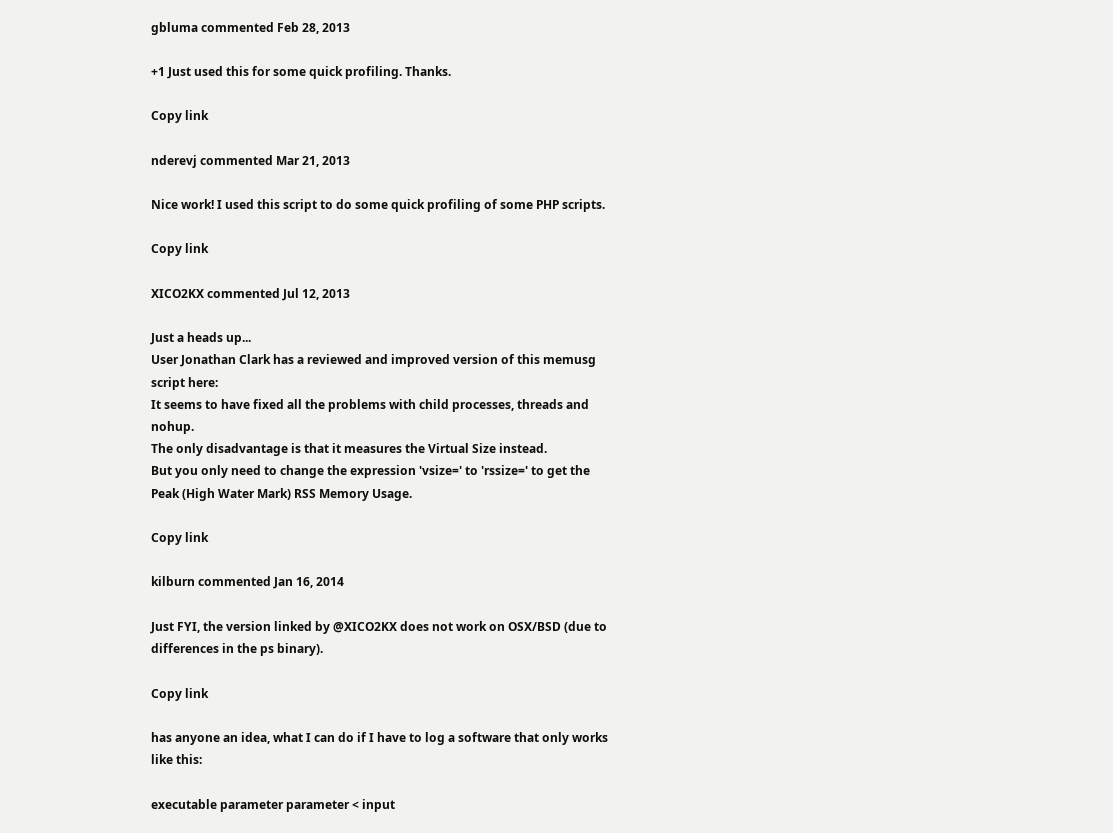gbluma commented Feb 28, 2013

+1 Just used this for some quick profiling. Thanks.

Copy link

nderevj commented Mar 21, 2013

Nice work! I used this script to do some quick profiling of some PHP scripts.

Copy link

XICO2KX commented Jul 12, 2013

Just a heads up...
User Jonathan Clark has a reviewed and improved version of this memusg script here:
It seems to have fixed all the problems with child processes, threads and nohup.
The only disadvantage is that it measures the Virtual Size instead.
But you only need to change the expression 'vsize=' to 'rssize=' to get the Peak (High Water Mark) RSS Memory Usage.

Copy link

kilburn commented Jan 16, 2014

Just FYI, the version linked by @XICO2KX does not work on OSX/BSD (due to differences in the ps binary).

Copy link

has anyone an idea, what I can do if I have to log a software that only works like this:

executable parameter parameter < input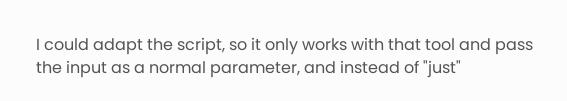I could adapt the script, so it only works with that tool and pass the input as a normal parameter, and instead of "just"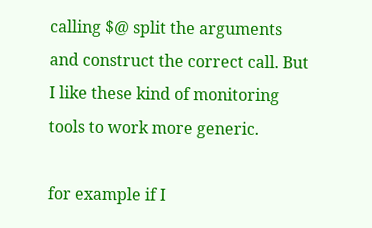calling $@ split the arguments and construct the correct call. But I like these kind of monitoring tools to work more generic.

for example if I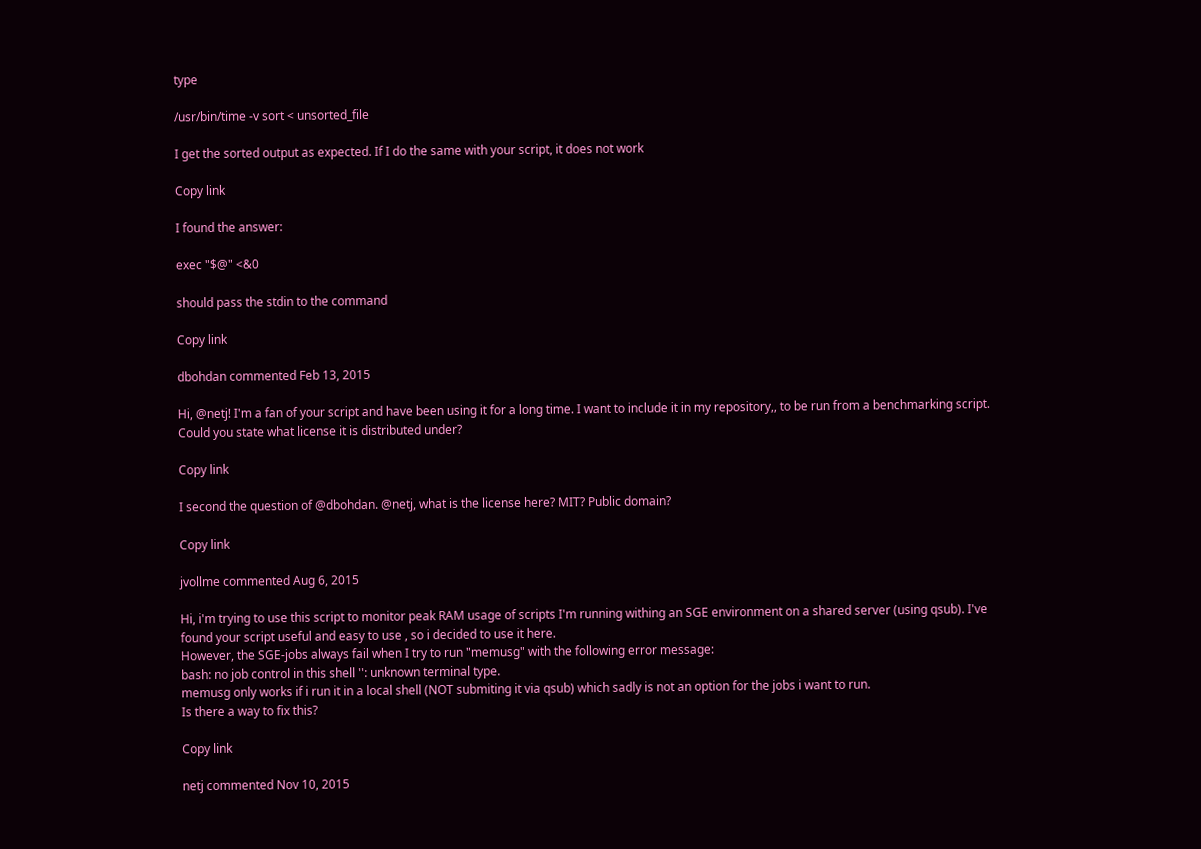type

/usr/bin/time -v sort < unsorted_file

I get the sorted output as expected. If I do the same with your script, it does not work

Copy link

I found the answer:

exec "$@" <&0

should pass the stdin to the command

Copy link

dbohdan commented Feb 13, 2015

Hi, @netj! I'm a fan of your script and have been using it for a long time. I want to include it in my repository,, to be run from a benchmarking script. Could you state what license it is distributed under?

Copy link

I second the question of @dbohdan. @netj, what is the license here? MIT? Public domain?

Copy link

jvollme commented Aug 6, 2015

Hi, i'm trying to use this script to monitor peak RAM usage of scripts I'm running withing an SGE environment on a shared server (using qsub). I've found your script useful and easy to use , so i decided to use it here.
However, the SGE-jobs always fail when I try to run "memusg" with the following error message:
bash: no job control in this shell '': unknown terminal type.
memusg only works if i run it in a local shell (NOT submiting it via qsub) which sadly is not an option for the jobs i want to run.
Is there a way to fix this?

Copy link

netj commented Nov 10, 2015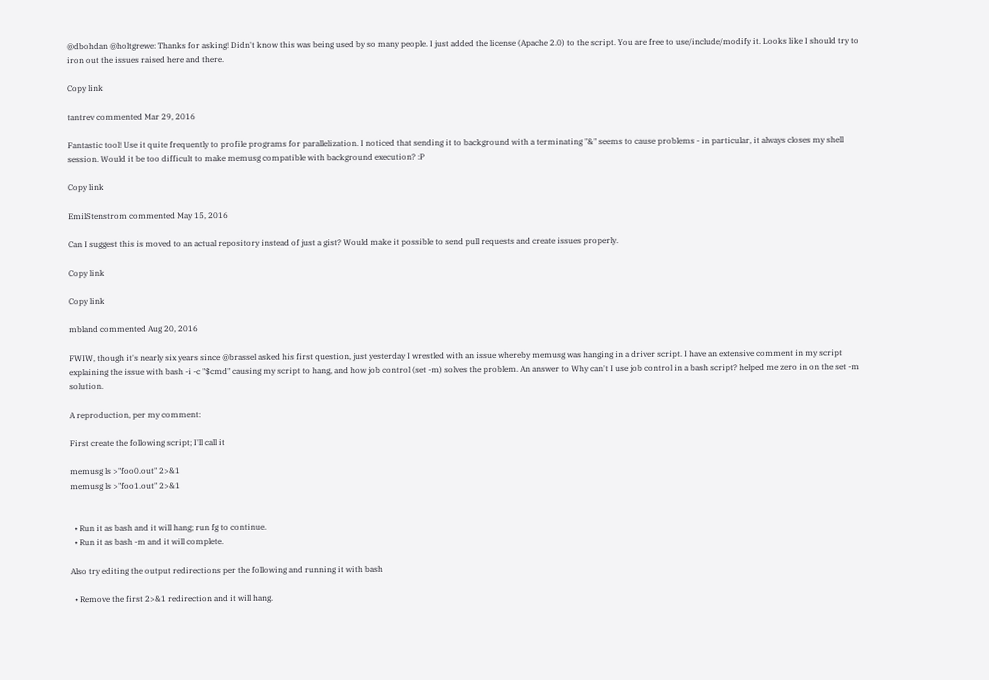@dbohdan @holtgrewe: Thanks for asking! Didn't know this was being used by so many people. I just added the license (Apache 2.0) to the script. You are free to use/include/modify it. Looks like I should try to iron out the issues raised here and there.

Copy link

tantrev commented Mar 29, 2016

Fantastic tool! Use it quite frequently to profile programs for parallelization. I noticed that sending it to background with a terminating "&" seems to cause problems - in particular, it always closes my shell session. Would it be too difficult to make memusg compatible with background execution? :P

Copy link

EmilStenstrom commented May 15, 2016

Can I suggest this is moved to an actual repository instead of just a gist? Would make it possible to send pull requests and create issues properly.

Copy link

Copy link

mbland commented Aug 20, 2016

FWIW, though it's nearly six years since @brassel asked his first question, just yesterday I wrestled with an issue whereby memusg was hanging in a driver script. I have an extensive comment in my script explaining the issue with bash -i -c "$cmd" causing my script to hang, and how job control (set -m) solves the problem. An answer to Why can't I use job control in a bash script? helped me zero in on the set -m solution.

A reproduction, per my comment:

First create the following script; I'll call it

memusg ls >"foo0.out" 2>&1
memusg ls >"foo1.out" 2>&1


  • Run it as bash and it will hang; run fg to continue.
  • Run it as bash -m and it will complete.

Also try editing the output redirections per the following and running it with bash

  • Remove the first 2>&1 redirection and it will hang.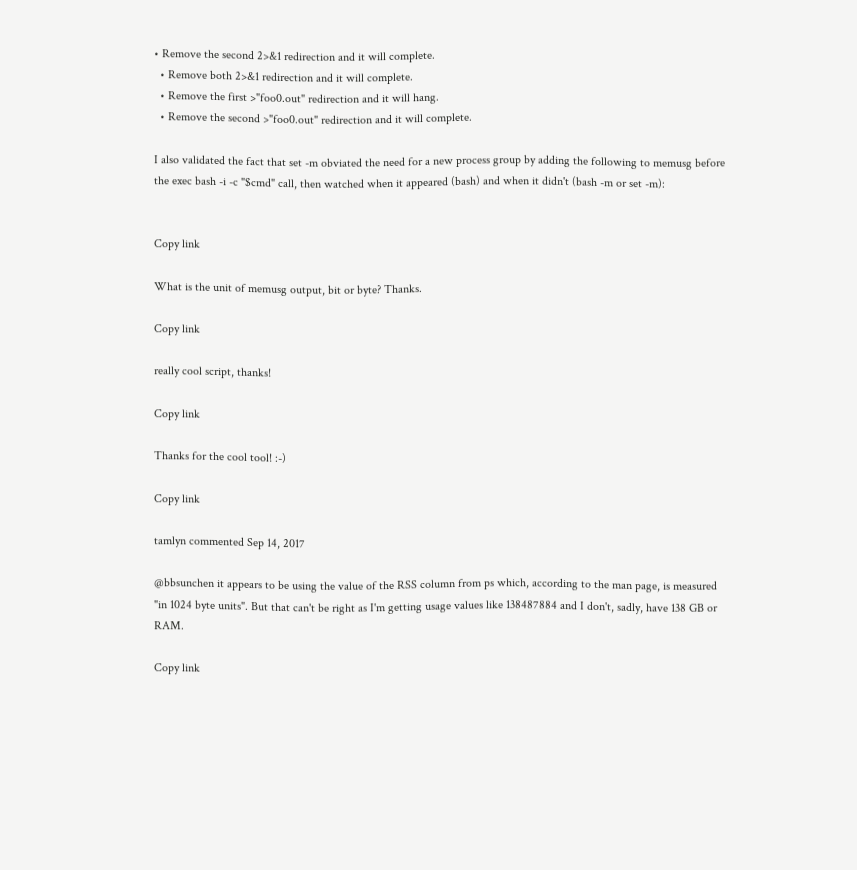• Remove the second 2>&1 redirection and it will complete.
  • Remove both 2>&1 redirection and it will complete.
  • Remove the first >"foo0.out" redirection and it will hang.
  • Remove the second >"foo0.out" redirection and it will complete.

I also validated the fact that set -m obviated the need for a new process group by adding the following to memusg before the exec bash -i -c "$cmd" call, then watched when it appeared (bash) and when it didn't (bash -m or set -m):


Copy link

What is the unit of memusg output, bit or byte? Thanks.

Copy link

really cool script, thanks!

Copy link

Thanks for the cool tool! :-)

Copy link

tamlyn commented Sep 14, 2017

@bbsunchen it appears to be using the value of the RSS column from ps which, according to the man page, is measured "in 1024 byte units". But that can't be right as I'm getting usage values like 138487884 and I don't, sadly, have 138 GB or RAM.

Copy link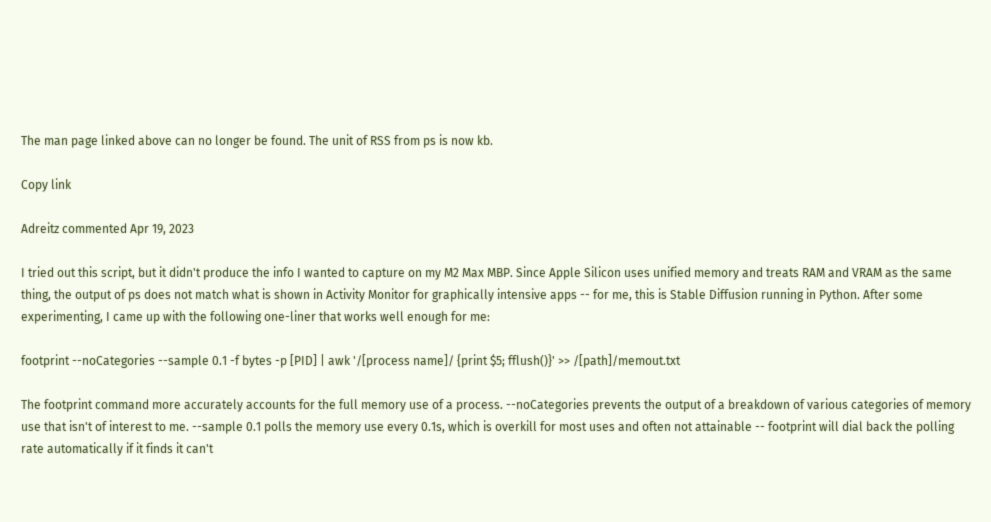The man page linked above can no longer be found. The unit of RSS from ps is now kb.

Copy link

Adreitz commented Apr 19, 2023

I tried out this script, but it didn't produce the info I wanted to capture on my M2 Max MBP. Since Apple Silicon uses unified memory and treats RAM and VRAM as the same thing, the output of ps does not match what is shown in Activity Monitor for graphically intensive apps -- for me, this is Stable Diffusion running in Python. After some experimenting, I came up with the following one-liner that works well enough for me:

footprint --noCategories --sample 0.1 -f bytes -p [PID] | awk '/[process name]/ {print $5; fflush()}' >> /[path]/memout.txt

The footprint command more accurately accounts for the full memory use of a process. --noCategories prevents the output of a breakdown of various categories of memory use that isn't of interest to me. --sample 0.1 polls the memory use every 0.1s, which is overkill for most uses and often not attainable -- footprint will dial back the polling rate automatically if it finds it can't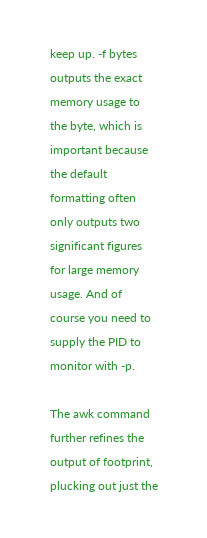keep up. -f bytes outputs the exact memory usage to the byte, which is important because the default formatting often only outputs two significant figures for large memory usage. And of course you need to supply the PID to monitor with -p.

The awk command further refines the output of footprint, plucking out just the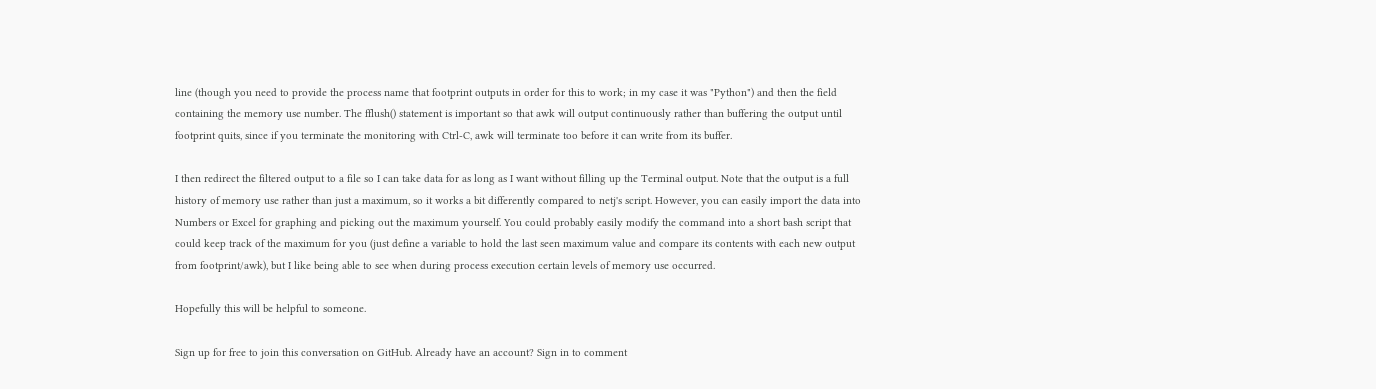line (though you need to provide the process name that footprint outputs in order for this to work; in my case it was "Python") and then the field containing the memory use number. The fflush() statement is important so that awk will output continuously rather than buffering the output until footprint quits, since if you terminate the monitoring with Ctrl-C, awk will terminate too before it can write from its buffer.

I then redirect the filtered output to a file so I can take data for as long as I want without filling up the Terminal output. Note that the output is a full history of memory use rather than just a maximum, so it works a bit differently compared to netj's script. However, you can easily import the data into Numbers or Excel for graphing and picking out the maximum yourself. You could probably easily modify the command into a short bash script that could keep track of the maximum for you (just define a variable to hold the last seen maximum value and compare its contents with each new output from footprint/awk), but I like being able to see when during process execution certain levels of memory use occurred.

Hopefully this will be helpful to someone.

Sign up for free to join this conversation on GitHub. Already have an account? Sign in to comment